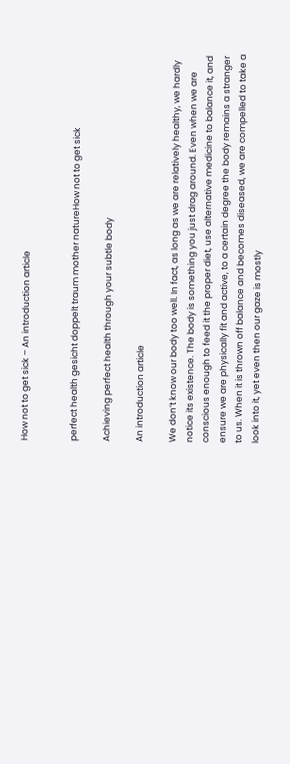How not to get sick – An introduction article


perfect health gesicht doppelt traum mother natureHow not to get sick

Achieving perfect health through your subtle body

An introduction article

We don’t know our body too well. In fact, as long as we are relatively healthy, we hardly notice its existence. The body is something you just drag around. Even when we are conscious enough to feed it the proper diet, use alternative medicine to balance it, and ensure we are physically fit and active, to a certain degree the body remains a stranger to us. When it is thrown off balance and becomes diseased, we are compelled to take a look into it, yet even then our gaze is mostly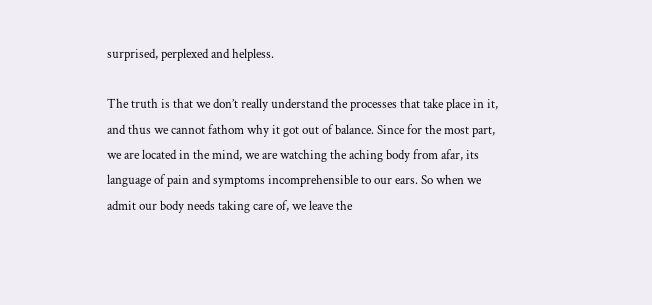surprised, perplexed and helpless.

The truth is that we don’t really understand the processes that take place in it, and thus we cannot fathom why it got out of balance. Since for the most part, we are located in the mind, we are watching the aching body from afar, its language of pain and symptoms incomprehensible to our ears. So when we admit our body needs taking care of, we leave the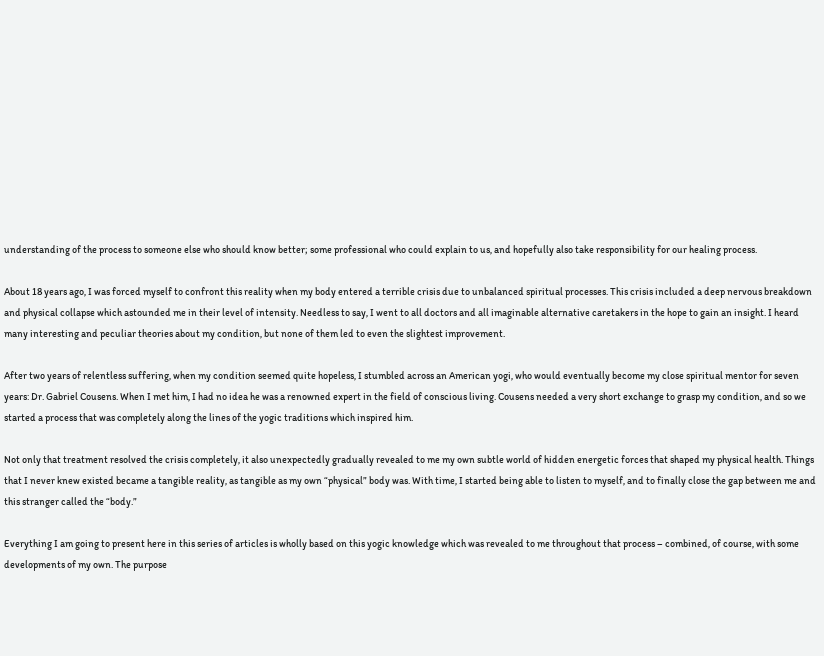understanding of the process to someone else who should know better; some professional who could explain to us, and hopefully also take responsibility for our healing process.

About 18 years ago, I was forced myself to confront this reality when my body entered a terrible crisis due to unbalanced spiritual processes. This crisis included a deep nervous breakdown and physical collapse which astounded me in their level of intensity. Needless to say, I went to all doctors and all imaginable alternative caretakers in the hope to gain an insight. I heard many interesting and peculiar theories about my condition, but none of them led to even the slightest improvement.

After two years of relentless suffering, when my condition seemed quite hopeless, I stumbled across an American yogi, who would eventually become my close spiritual mentor for seven years: Dr. Gabriel Cousens. When I met him, I had no idea he was a renowned expert in the field of conscious living. Cousens needed a very short exchange to grasp my condition, and so we started a process that was completely along the lines of the yogic traditions which inspired him.

Not only that treatment resolved the crisis completely, it also unexpectedly gradually revealed to me my own subtle world of hidden energetic forces that shaped my physical health. Things that I never knew existed became a tangible reality, as tangible as my own “physical” body was. With time, I started being able to listen to myself, and to finally close the gap between me and this stranger called the “body.”

Everything I am going to present here in this series of articles is wholly based on this yogic knowledge which was revealed to me throughout that process – combined, of course, with some developments of my own. The purpose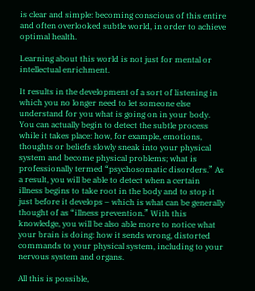is clear and simple: becoming conscious of this entire and often overlooked subtle world, in order to achieve optimal health.

Learning about this world is not just for mental or intellectual enrichment.

It results in the development of a sort of listening in which you no longer need to let someone else understand for you what is going on in your body. You can actually begin to detect the subtle process while it takes place: how, for example, emotions, thoughts or beliefs slowly sneak into your physical system and become physical problems; what is professionally termed “psychosomatic disorders.” As a result, you will be able to detect when a certain illness begins to take root in the body and to stop it just before it develops – which is what can be generally thought of as “illness prevention.” With this knowledge, you will be also able more to notice what your brain is doing: how it sends wrong, distorted commands to your physical system, including to your nervous system and organs.

All this is possible,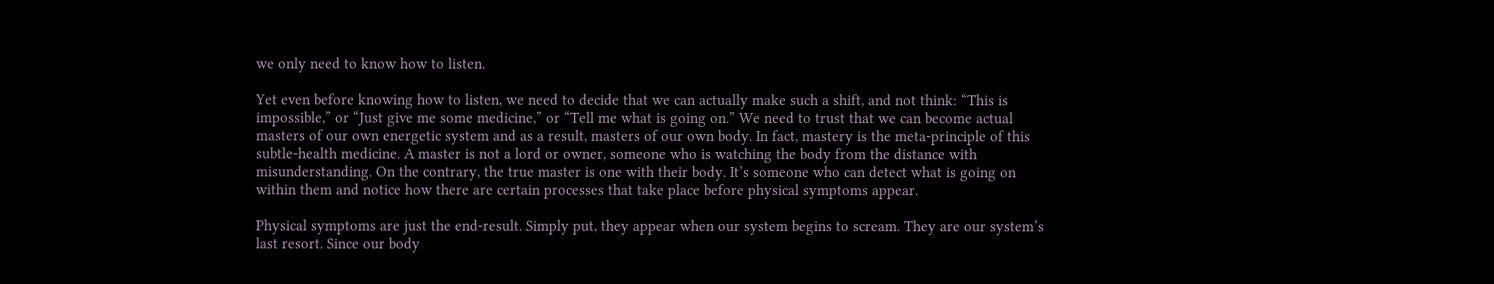we only need to know how to listen.

Yet even before knowing how to listen, we need to decide that we can actually make such a shift, and not think: “This is impossible,” or “Just give me some medicine,” or “Tell me what is going on.” We need to trust that we can become actual masters of our own energetic system and as a result, masters of our own body. In fact, mastery is the meta-principle of this subtle-health medicine. A master is not a lord or owner, someone who is watching the body from the distance with misunderstanding. On the contrary, the true master is one with their body. It’s someone who can detect what is going on within them and notice how there are certain processes that take place before physical symptoms appear.

Physical symptoms are just the end-result. Simply put, they appear when our system begins to scream. They are our system’s last resort. Since our body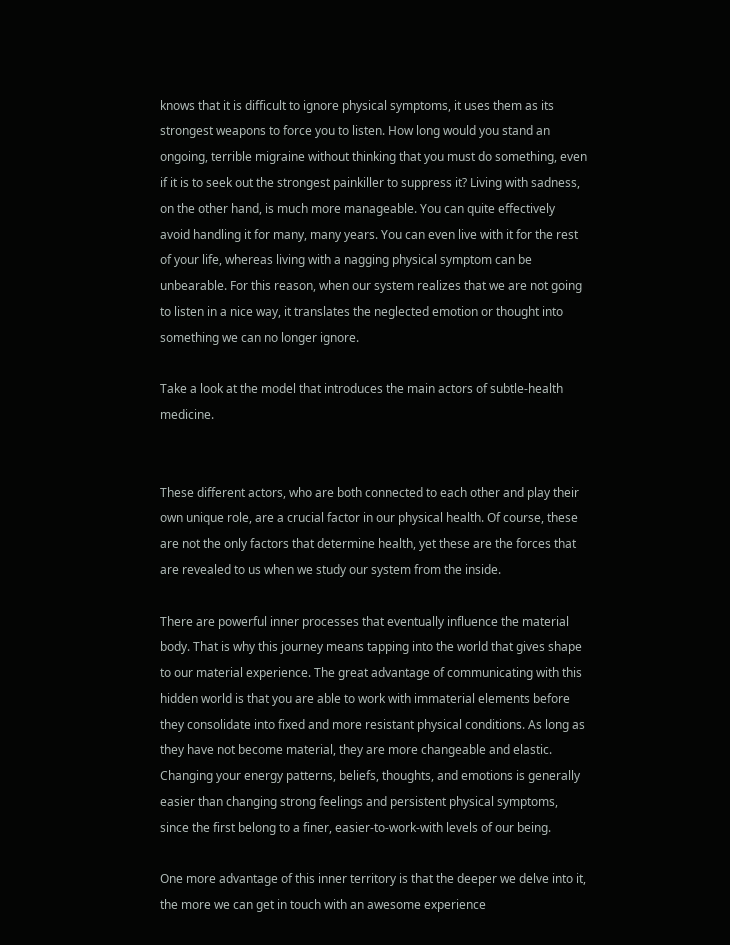knows that it is difficult to ignore physical symptoms, it uses them as its strongest weapons to force you to listen. How long would you stand an ongoing, terrible migraine without thinking that you must do something, even if it is to seek out the strongest painkiller to suppress it? Living with sadness, on the other hand, is much more manageable. You can quite effectively avoid handling it for many, many years. You can even live with it for the rest of your life, whereas living with a nagging physical symptom can be unbearable. For this reason, when our system realizes that we are not going to listen in a nice way, it translates the neglected emotion or thought into something we can no longer ignore.

Take a look at the model that introduces the main actors of subtle-health medicine.


These different actors, who are both connected to each other and play their own unique role, are a crucial factor in our physical health. Of course, these are not the only factors that determine health, yet these are the forces that are revealed to us when we study our system from the inside.

There are powerful inner processes that eventually influence the material body. That is why this journey means tapping into the world that gives shape to our material experience. The great advantage of communicating with this hidden world is that you are able to work with immaterial elements before they consolidate into fixed and more resistant physical conditions. As long as they have not become material, they are more changeable and elastic. Changing your energy patterns, beliefs, thoughts, and emotions is generally easier than changing strong feelings and persistent physical symptoms, since the first belong to a finer, easier-to-work-with levels of our being.

One more advantage of this inner territory is that the deeper we delve into it, the more we can get in touch with an awesome experience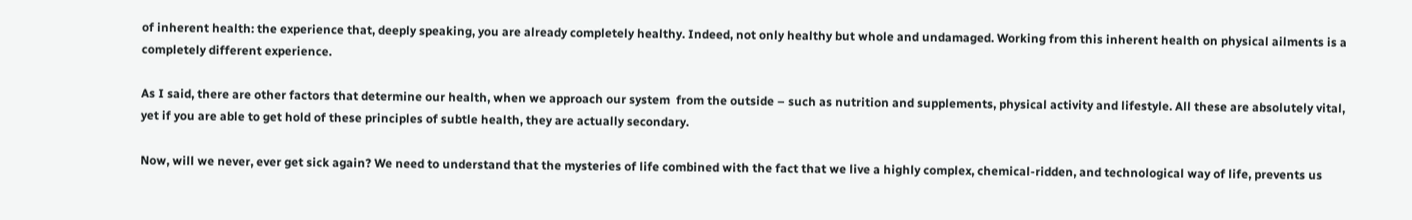of inherent health: the experience that, deeply speaking, you are already completely healthy. Indeed, not only healthy but whole and undamaged. Working from this inherent health on physical ailments is a completely different experience.

As I said, there are other factors that determine our health, when we approach our system  from the outside – such as nutrition and supplements, physical activity and lifestyle. All these are absolutely vital, yet if you are able to get hold of these principles of subtle health, they are actually secondary.

Now, will we never, ever get sick again? We need to understand that the mysteries of life combined with the fact that we live a highly complex, chemical-ridden, and technological way of life, prevents us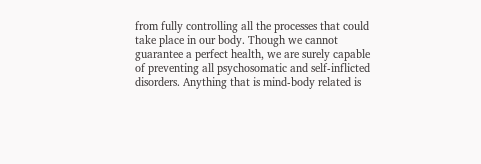from fully controlling all the processes that could take place in our body. Though we cannot guarantee a perfect health, we are surely capable of preventing all psychosomatic and self-inflicted disorders. Anything that is mind-body related is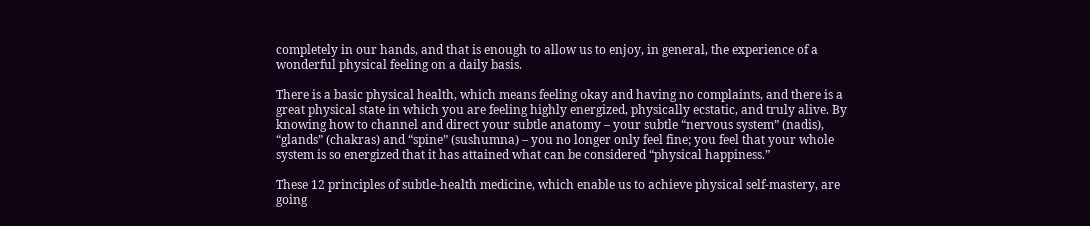completely in our hands, and that is enough to allow us to enjoy, in general, the experience of a wonderful physical feeling on a daily basis.

There is a basic physical health, which means feeling okay and having no complaints, and there is a great physical state in which you are feeling highly energized, physically ecstatic, and truly alive. By knowing how to channel and direct your subtle anatomy – your subtle “nervous system” (nadis), “glands” (chakras) and “spine” (sushumna) – you no longer only feel fine; you feel that your whole system is so energized that it has attained what can be considered “physical happiness.”

These 12 principles of subtle-health medicine, which enable us to achieve physical self-mastery, are going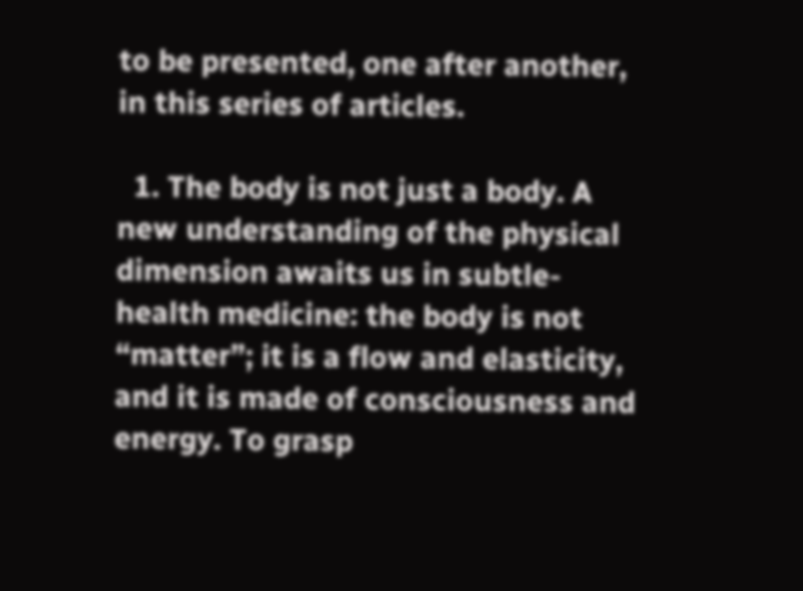to be presented, one after another, in this series of articles.

  1. The body is not just a body. A new understanding of the physical dimension awaits us in subtle-health medicine: the body is not “matter”; it is a flow and elasticity, and it is made of consciousness and energy. To grasp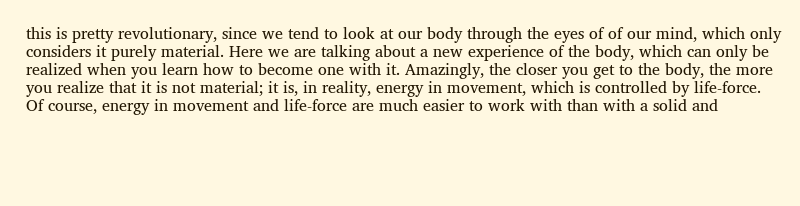this is pretty revolutionary, since we tend to look at our body through the eyes of of our mind, which only considers it purely material. Here we are talking about a new experience of the body, which can only be realized when you learn how to become one with it. Amazingly, the closer you get to the body, the more you realize that it is not material; it is, in reality, energy in movement, which is controlled by life-force. Of course, energy in movement and life-force are much easier to work with than with a solid and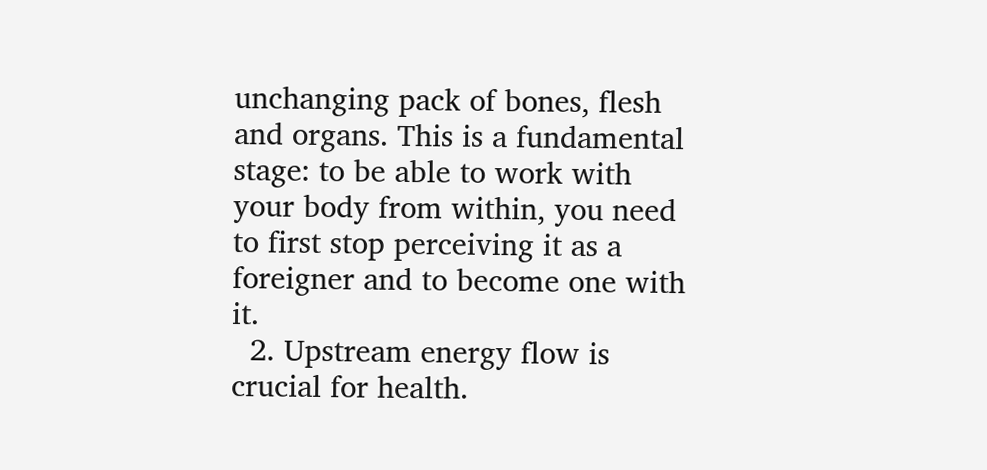unchanging pack of bones, flesh and organs. This is a fundamental stage: to be able to work with your body from within, you need to first stop perceiving it as a foreigner and to become one with it.
  2. Upstream energy flow is crucial for health.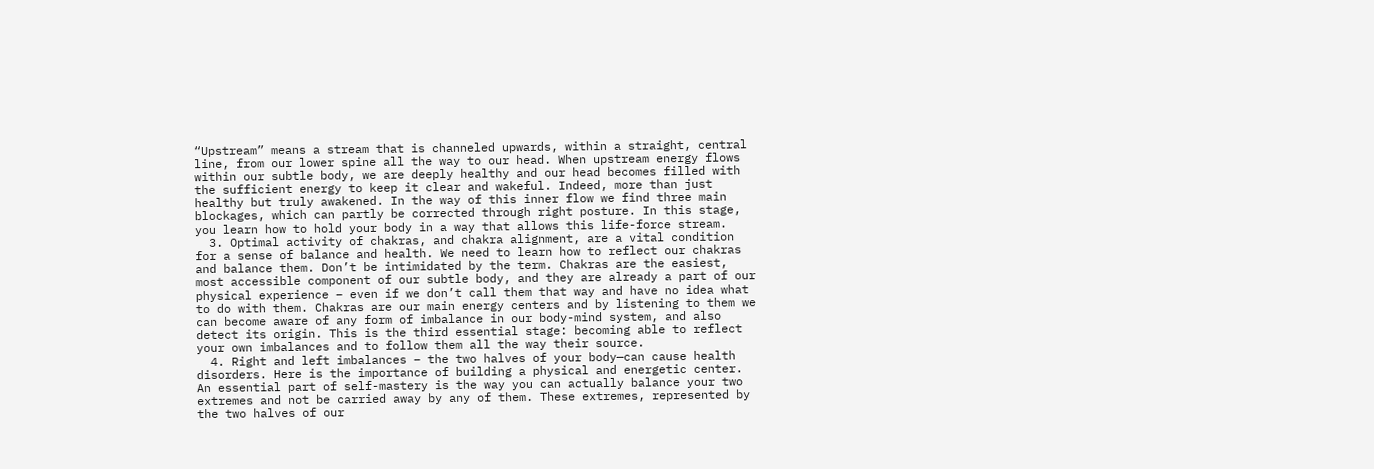“Upstream” means a stream that is channeled upwards, within a straight, central line, from our lower spine all the way to our head. When upstream energy flows within our subtle body, we are deeply healthy and our head becomes filled with the sufficient energy to keep it clear and wakeful. Indeed, more than just healthy but truly awakened. In the way of this inner flow we find three main blockages, which can partly be corrected through right posture. In this stage, you learn how to hold your body in a way that allows this life-force stream.
  3. Optimal activity of chakras, and chakra alignment, are a vital condition for a sense of balance and health. We need to learn how to reflect our chakras and balance them. Don’t be intimidated by the term. Chakras are the easiest, most accessible component of our subtle body, and they are already a part of our physical experience – even if we don’t call them that way and have no idea what to do with them. Chakras are our main energy centers and by listening to them we can become aware of any form of imbalance in our body-mind system, and also detect its origin. This is the third essential stage: becoming able to reflect your own imbalances and to follow them all the way their source.
  4. Right and left imbalances – the two halves of your body—can cause health disorders. Here is the importance of building a physical and energetic center. An essential part of self-mastery is the way you can actually balance your two extremes and not be carried away by any of them. These extremes, represented by the two halves of our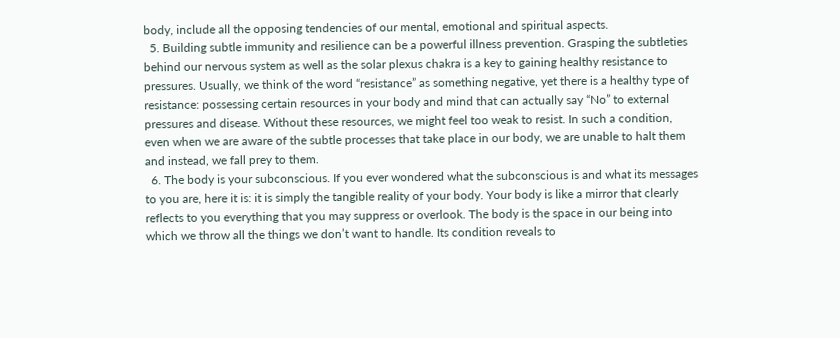body, include all the opposing tendencies of our mental, emotional and spiritual aspects.
  5. Building subtle immunity and resilience can be a powerful illness prevention. Grasping the subtleties behind our nervous system as well as the solar plexus chakra is a key to gaining healthy resistance to pressures. Usually, we think of the word “resistance” as something negative, yet there is a healthy type of resistance: possessing certain resources in your body and mind that can actually say “No” to external pressures and disease. Without these resources, we might feel too weak to resist. In such a condition, even when we are aware of the subtle processes that take place in our body, we are unable to halt them and instead, we fall prey to them.
  6. The body is your subconscious. If you ever wondered what the subconscious is and what its messages to you are, here it is: it is simply the tangible reality of your body. Your body is like a mirror that clearly reflects to you everything that you may suppress or overlook. The body is the space in our being into which we throw all the things we don’t want to handle. Its condition reveals to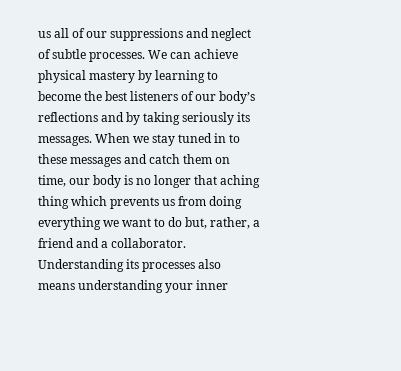us all of our suppressions and neglect of subtle processes. We can achieve physical mastery by learning to become the best listeners of our body’s reflections and by taking seriously its messages. When we stay tuned in to these messages and catch them on time, our body is no longer that aching thing which prevents us from doing everything we want to do but, rather, a friend and a collaborator. Understanding its processes also means understanding your inner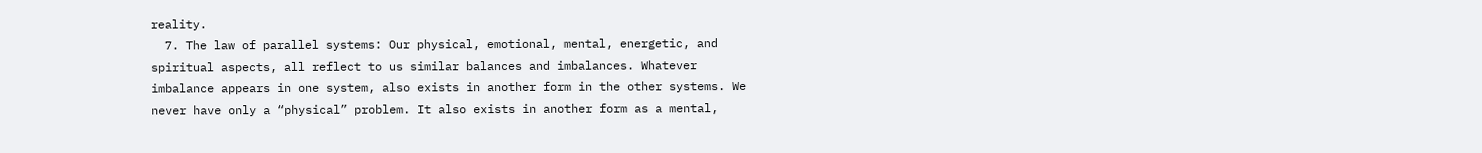reality.
  7. The law of parallel systems: Our physical, emotional, mental, energetic, and spiritual aspects, all reflect to us similar balances and imbalances. Whatever imbalance appears in one system, also exists in another form in the other systems. We never have only a “physical” problem. It also exists in another form as a mental,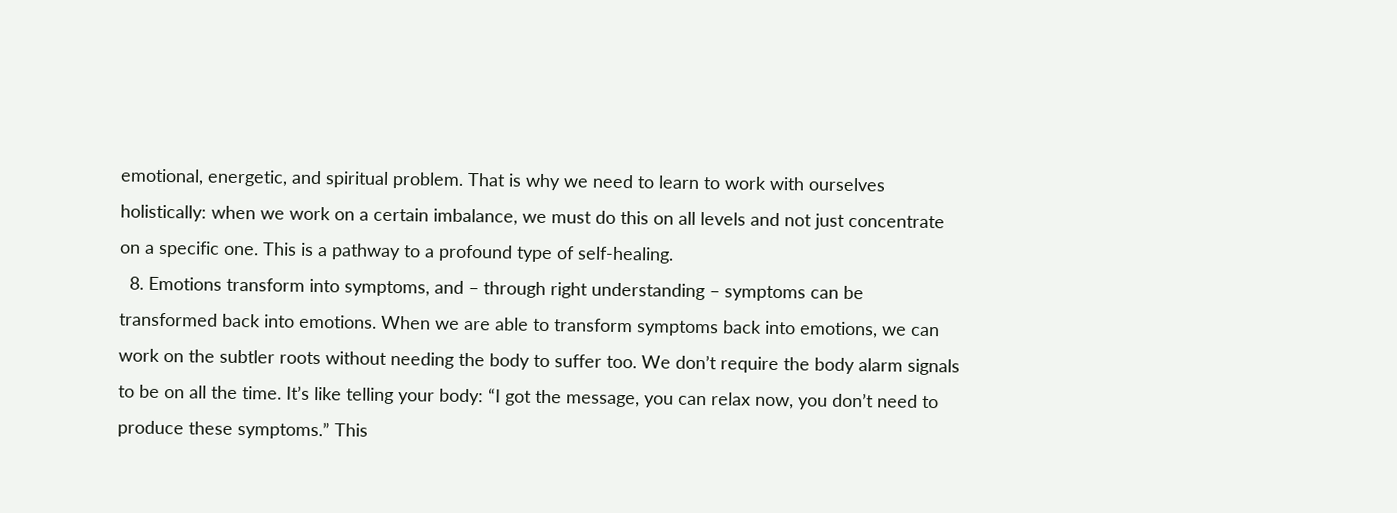emotional, energetic, and spiritual problem. That is why we need to learn to work with ourselves holistically: when we work on a certain imbalance, we must do this on all levels and not just concentrate on a specific one. This is a pathway to a profound type of self-healing.
  8. Emotions transform into symptoms, and – through right understanding – symptoms can be transformed back into emotions. When we are able to transform symptoms back into emotions, we can work on the subtler roots without needing the body to suffer too. We don’t require the body alarm signals to be on all the time. It’s like telling your body: “I got the message, you can relax now, you don’t need to produce these symptoms.” This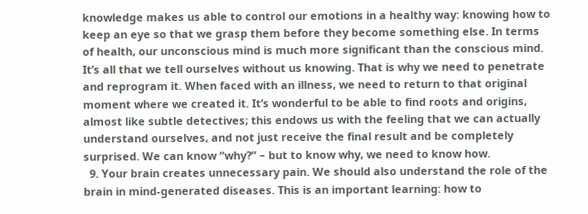knowledge makes us able to control our emotions in a healthy way: knowing how to keep an eye so that we grasp them before they become something else. In terms of health, our unconscious mind is much more significant than the conscious mind. It’s all that we tell ourselves without us knowing. That is why we need to penetrate and reprogram it. When faced with an illness, we need to return to that original moment where we created it. It’s wonderful to be able to find roots and origins, almost like subtle detectives; this endows us with the feeling that we can actually understand ourselves, and not just receive the final result and be completely surprised. We can know “why?” – but to know why, we need to know how.
  9. Your brain creates unnecessary pain. We should also understand the role of the brain in mind-generated diseases. This is an important learning: how to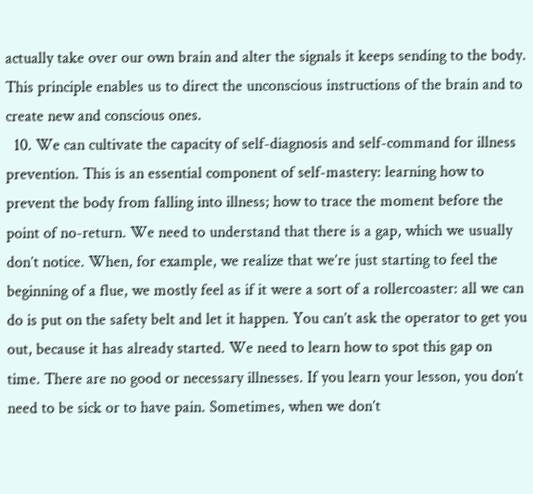actually take over our own brain and alter the signals it keeps sending to the body. This principle enables us to direct the unconscious instructions of the brain and to create new and conscious ones.
  10. We can cultivate the capacity of self-diagnosis and self-command for illness prevention. This is an essential component of self-mastery: learning how to prevent the body from falling into illness; how to trace the moment before the point of no-return. We need to understand that there is a gap, which we usually don’t notice. When, for example, we realize that we’re just starting to feel the beginning of a flue, we mostly feel as if it were a sort of a rollercoaster: all we can do is put on the safety belt and let it happen. You can’t ask the operator to get you out, because it has already started. We need to learn how to spot this gap on time. There are no good or necessary illnesses. If you learn your lesson, you don’t need to be sick or to have pain. Sometimes, when we don’t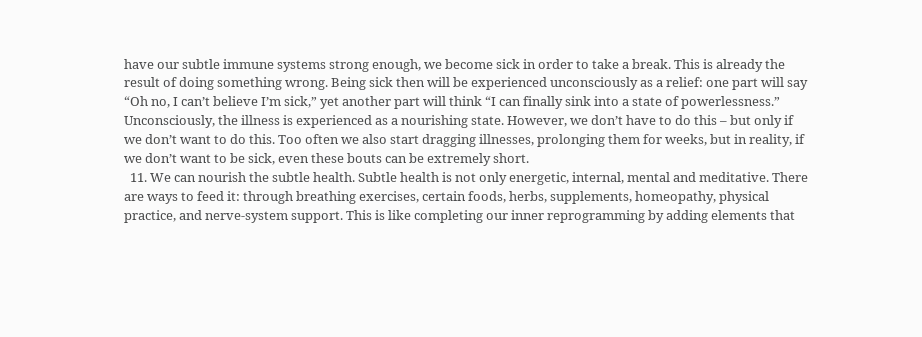have our subtle immune systems strong enough, we become sick in order to take a break. This is already the result of doing something wrong. Being sick then will be experienced unconsciously as a relief: one part will say “Oh no, I can’t believe I’m sick,” yet another part will think “I can finally sink into a state of powerlessness.” Unconsciously, the illness is experienced as a nourishing state. However, we don’t have to do this – but only if we don’t want to do this. Too often we also start dragging illnesses, prolonging them for weeks, but in reality, if we don’t want to be sick, even these bouts can be extremely short.
  11. We can nourish the subtle health. Subtle health is not only energetic, internal, mental and meditative. There are ways to feed it: through breathing exercises, certain foods, herbs, supplements, homeopathy, physical practice, and nerve-system support. This is like completing our inner reprogramming by adding elements that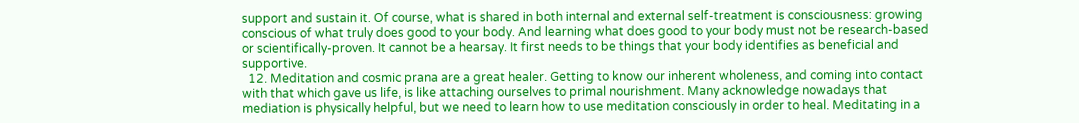support and sustain it. Of course, what is shared in both internal and external self-treatment is consciousness: growing conscious of what truly does good to your body. And learning what does good to your body must not be research-based or scientifically-proven. It cannot be a hearsay. It first needs to be things that your body identifies as beneficial and supportive.
  12. Meditation and cosmic prana are a great healer. Getting to know our inherent wholeness, and coming into contact with that which gave us life, is like attaching ourselves to primal nourishment. Many acknowledge nowadays that mediation is physically helpful, but we need to learn how to use meditation consciously in order to heal. Meditating in a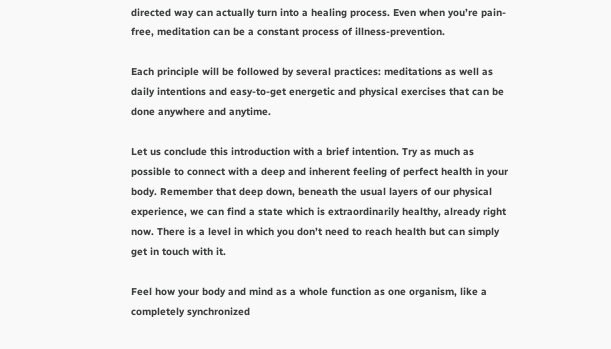directed way can actually turn into a healing process. Even when you’re pain-free, meditation can be a constant process of illness-prevention.

Each principle will be followed by several practices: meditations as well as daily intentions and easy-to-get energetic and physical exercises that can be done anywhere and anytime.

Let us conclude this introduction with a brief intention. Try as much as possible to connect with a deep and inherent feeling of perfect health in your body. Remember that deep down, beneath the usual layers of our physical experience, we can find a state which is extraordinarily healthy, already right now. There is a level in which you don’t need to reach health but can simply get in touch with it.

Feel how your body and mind as a whole function as one organism, like a completely synchronized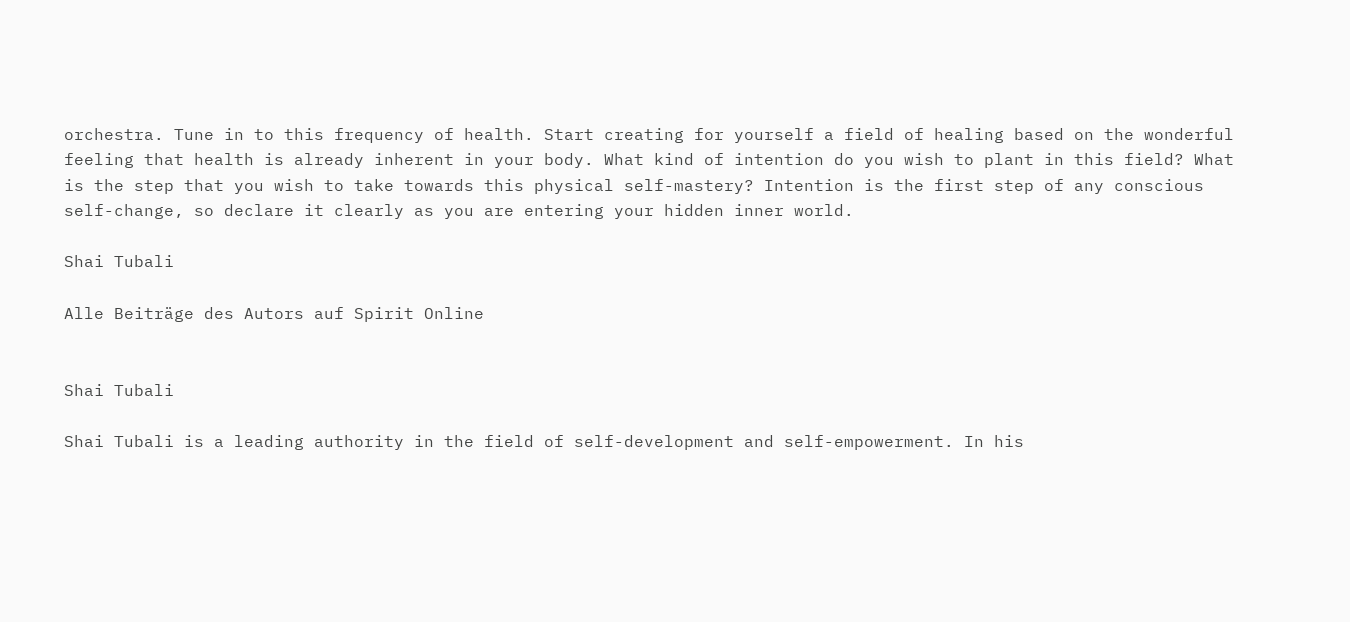orchestra. Tune in to this frequency of health. Start creating for yourself a field of healing based on the wonderful feeling that health is already inherent in your body. What kind of intention do you wish to plant in this field? What is the step that you wish to take towards this physical self-mastery? Intention is the first step of any conscious self-change, so declare it clearly as you are entering your hidden inner world.

Shai Tubali

Alle Beiträge des Autors auf Spirit Online


Shai Tubali

Shai Tubali is a leading authority in the field of self-development and self-empowerment. In his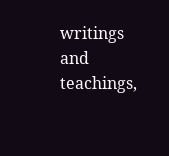writings and teachings,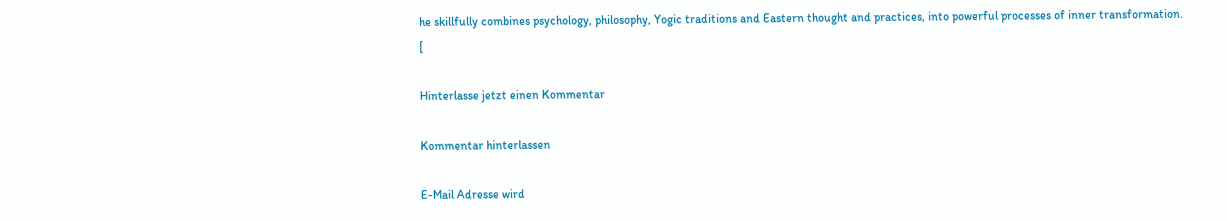he skillfully combines psychology, philosophy, Yogic traditions and Eastern thought and practices, into powerful processes of inner transformation.
[

Hinterlasse jetzt einen Kommentar

Kommentar hinterlassen

E-Mail Adresse wird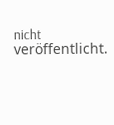nicht veröffentlicht.